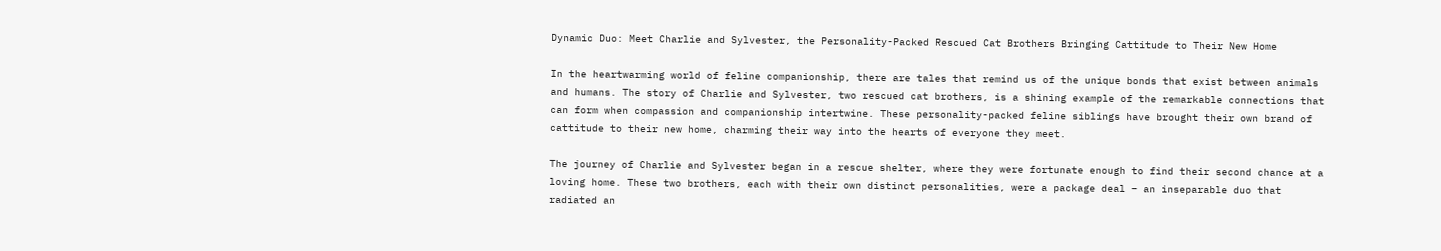Dynamic Duo: Meet Charlie and Sylvester, the Personality-Packed Rescued Cat Brothers Bringing Cattitude to Their New Home

In the heartwarming world of feline companionship, there are tales that remind us of the unique bonds that exist between animals and humans. The story of Charlie and Sylvester, two rescued cat brothers, is a shining example of the remarkable connections that can form when compassion and companionship intertwine. These personality-packed feline siblings have brought their own brand of cattitude to their new home, charming their way into the hearts of everyone they meet.

The journey of Charlie and Sylvester began in a rescue shelter, where they were fortunate enough to find their second chance at a loving home. These two brothers, each with their own distinct personalities, were a package deal – an inseparable duo that radiated an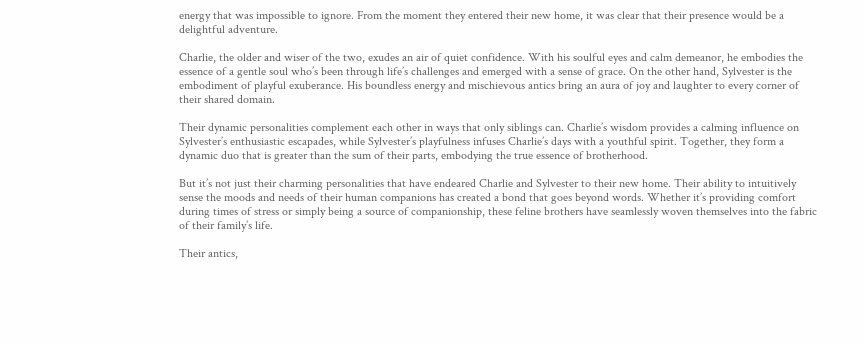energy that was impossible to ignore. From the moment they entered their new home, it was clear that their presence would be a delightful adventure.

Charlie, the older and wiser of the two, exudes an air of quiet confidence. With his soulful eyes and calm demeanor, he embodies the essence of a gentle soul who’s been through life’s challenges and emerged with a sense of grace. On the other hand, Sylvester is the embodiment of playful exuberance. His boundless energy and mischievous antics bring an aura of joy and laughter to every corner of their shared domain.

Their dynamic personalities complement each other in ways that only siblings can. Charlie’s wisdom provides a calming influence on Sylvester’s enthusiastic escapades, while Sylvester’s playfulness infuses Charlie’s days with a youthful spirit. Together, they form a dynamic duo that is greater than the sum of their parts, embodying the true essence of brotherhood.

But it’s not just their charming personalities that have endeared Charlie and Sylvester to their new home. Their ability to intuitively sense the moods and needs of their human companions has created a bond that goes beyond words. Whether it’s providing comfort during times of stress or simply being a source of companionship, these feline brothers have seamlessly woven themselves into the fabric of their family’s life.

Their antics,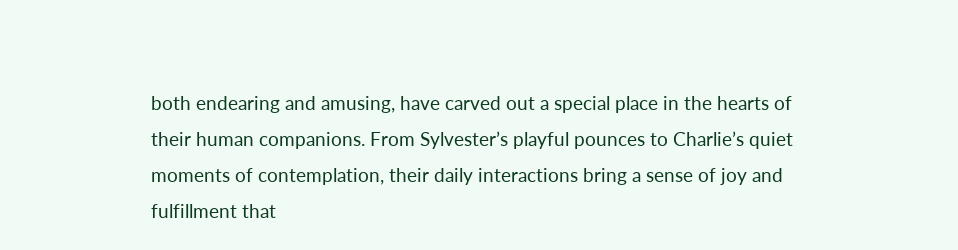both endearing and amusing, have carved out a special place in the hearts of their human companions. From Sylvester’s playful pounces to Charlie’s quiet moments of contemplation, their daily interactions bring a sense of joy and fulfillment that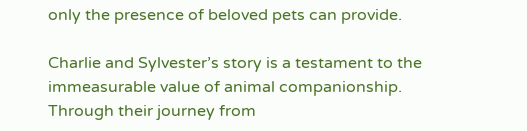only the presence of beloved pets can provide.

Charlie and Sylvester’s story is a testament to the immeasurable value of animal companionship. Through their journey from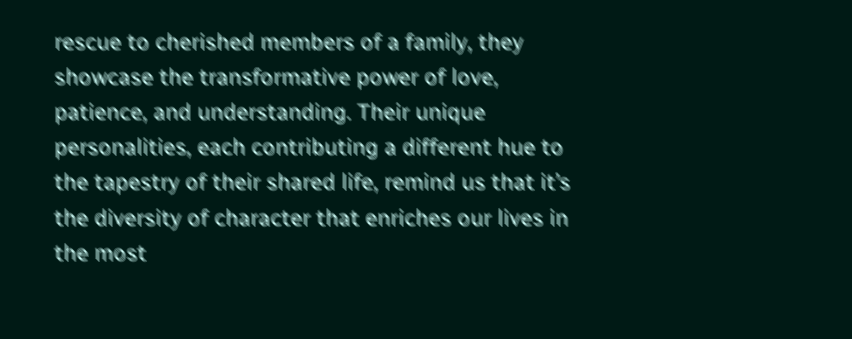rescue to cherished members of a family, they showcase the transformative power of love, patience, and understanding. Their unique personalities, each contributing a different hue to the tapestry of their shared life, remind us that it’s the diversity of character that enriches our lives in the most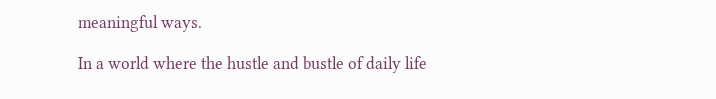meaningful ways.

In a world where the hustle and bustle of daily life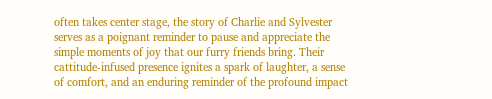often takes center stage, the story of Charlie and Sylvester serves as a poignant reminder to pause and appreciate the simple moments of joy that our furry friends bring. Their cattitude-infused presence ignites a spark of laughter, a sense of comfort, and an enduring reminder of the profound impact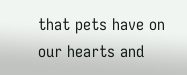that pets have on our hearts and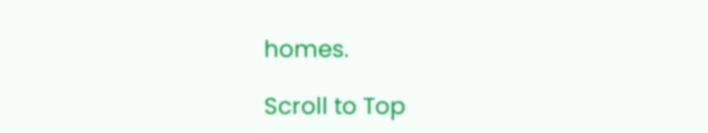homes.

Scroll to Top